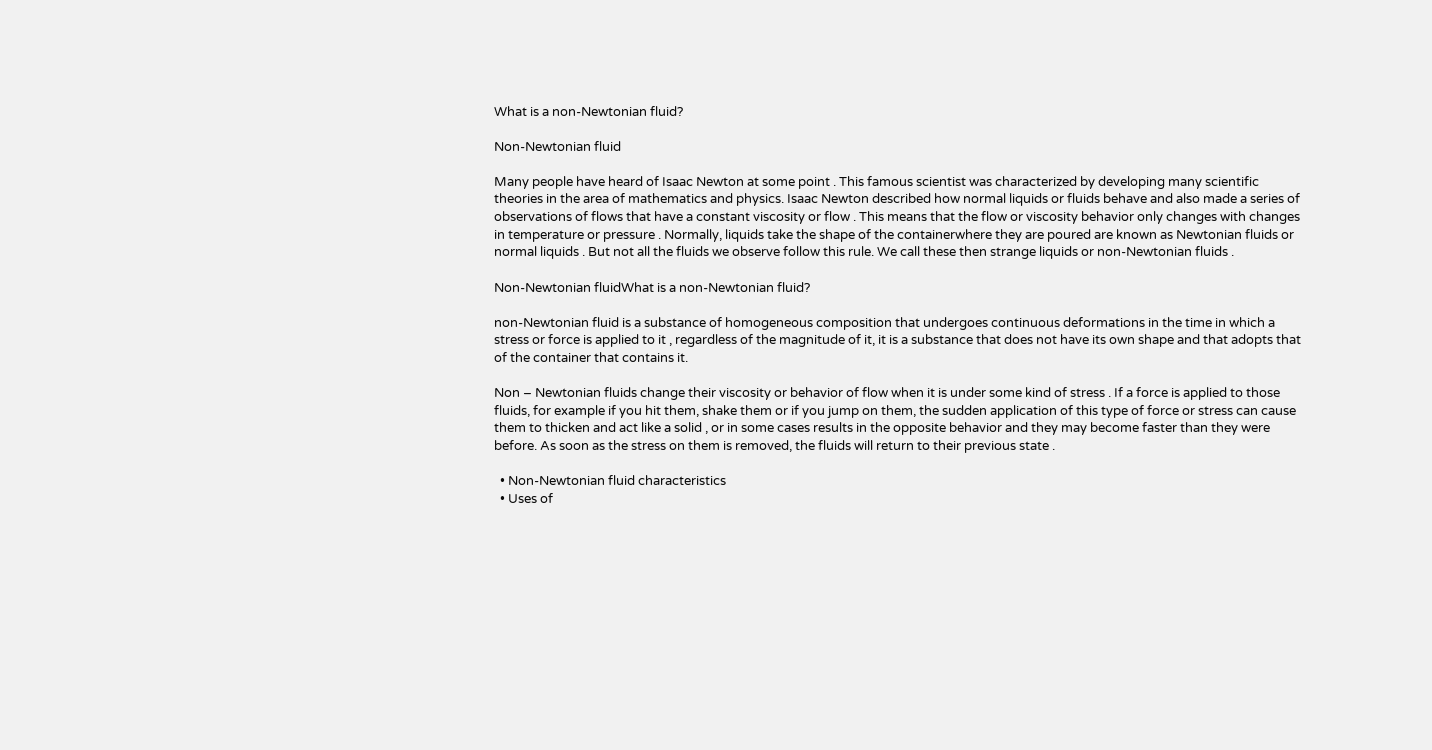What is a non-Newtonian fluid?

Non-Newtonian fluid

Many people have heard of Isaac Newton at some point . This famous scientist was characterized by developing many scientific theories in the area of mathematics and physics. Isaac Newton described how normal liquids or fluids behave and also made a series of observations of flows that have a constant viscosity or flow . This means that the flow or viscosity behavior only changes with changes in temperature or pressure . Normally, liquids take the shape of the containerwhere they are poured are known as Newtonian fluids or normal liquids . But not all the fluids we observe follow this rule. We call these then strange liquids or non-Newtonian fluids .

Non-Newtonian fluidWhat is a non-Newtonian fluid?

non-Newtonian fluid is a substance of homogeneous composition that undergoes continuous deformations in the time in which a stress or force is applied to it , regardless of the magnitude of it, it is a substance that does not have its own shape and that adopts that of the container that contains it.

Non – Newtonian fluids change their viscosity or behavior of flow when it is under some kind of stress . If a force is applied to those fluids, for example if you hit them, shake them or if you jump on them, the sudden application of this type of force or stress can cause them to thicken and act like a solid , or in some cases results in the opposite behavior and they may become faster than they were before. As soon as the stress on them is removed, the fluids will return to their previous state .

  • Non-Newtonian fluid characteristics
  • Uses of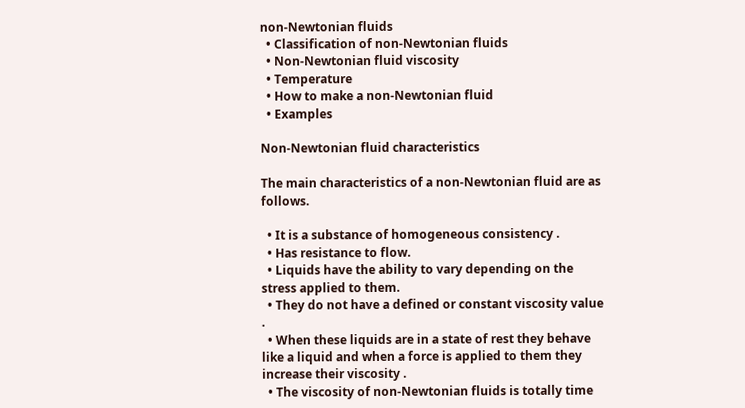non-Newtonian fluids
  • Classification of non-Newtonian fluids
  • Non-Newtonian fluid viscosity
  • Temperature
  • How to make a non-Newtonian fluid
  • Examples

Non-Newtonian fluid characteristics

The main characteristics of a non-Newtonian fluid are as follows.

  • It is a substance of homogeneous consistency .
  • Has resistance to flow.
  • Liquids have the ability to vary depending on the stress applied to them.
  • They do not have a defined or constant viscosity value .
  • When these liquids are in a state of rest they behave like a liquid and when a force is applied to them they increase their viscosity .
  • The viscosity of non-Newtonian fluids is totally time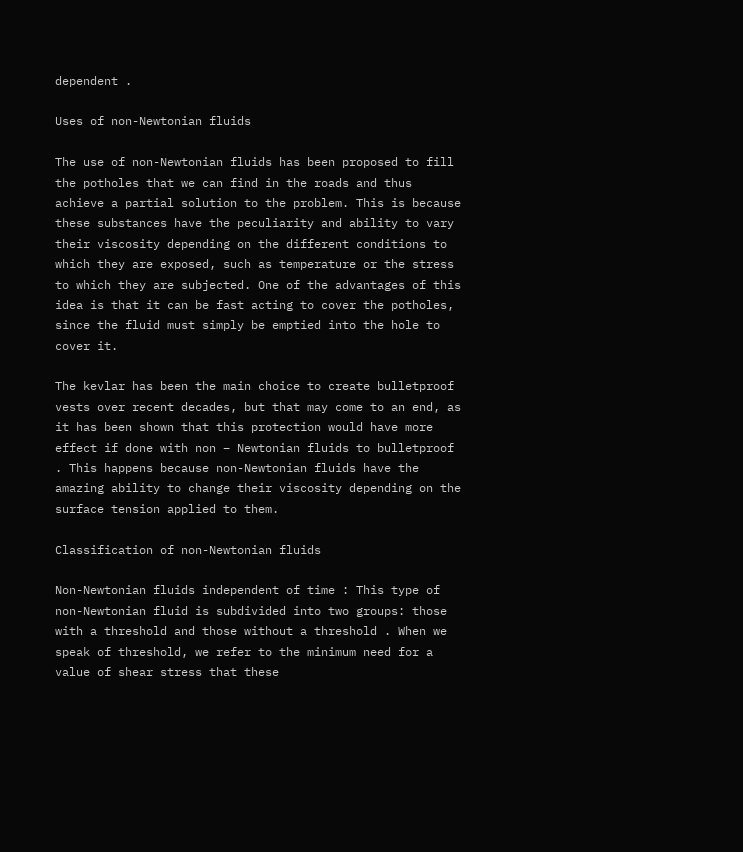dependent .

Uses of non-Newtonian fluids

The use of non-Newtonian fluids has been proposed to fill the potholes that we can find in the roads and thus achieve a partial solution to the problem. This is because these substances have the peculiarity and ability to vary their viscosity depending on the different conditions to which they are exposed, such as temperature or the stress to which they are subjected. One of the advantages of this idea is that it can be fast acting to cover the potholes, since the fluid must simply be emptied into the hole to cover it.

The kevlar has been the main choice to create bulletproof vests over recent decades, but that may come to an end, as it has been shown that this protection would have more effect if done with non – Newtonian fluids to bulletproof . This happens because non-Newtonian fluids have the amazing ability to change their viscosity depending on the surface tension applied to them.

Classification of non-Newtonian fluids

Non-Newtonian fluids independent of time : This type of non-Newtonian fluid is subdivided into two groups: those with a threshold and those without a threshold . When we speak of threshold, we refer to the minimum need for a value of shear stress that these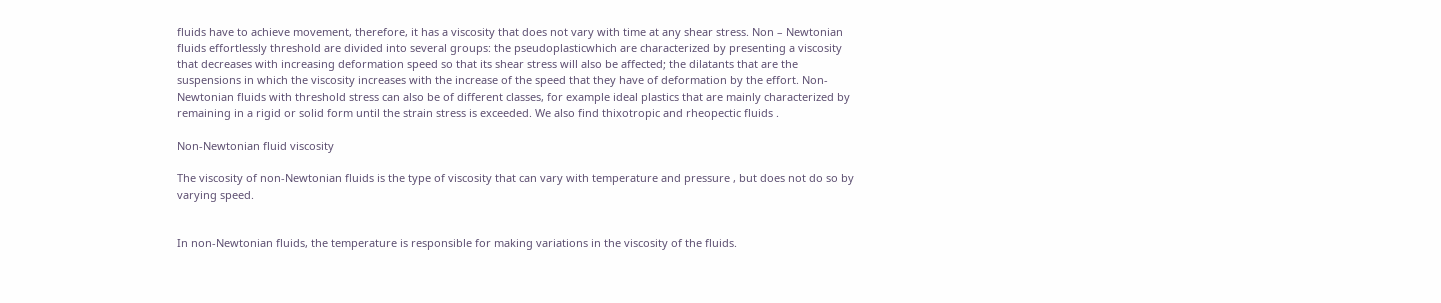fluids have to achieve movement, therefore, it has a viscosity that does not vary with time at any shear stress. Non – Newtonian fluids effortlessly threshold are divided into several groups: the pseudoplasticwhich are characterized by presenting a viscosity that decreases with increasing deformation speed so that its shear stress will also be affected; the dilatants that are the suspensions in which the viscosity increases with the increase of the speed that they have of deformation by the effort. Non-Newtonian fluids with threshold stress can also be of different classes, for example ideal plastics that are mainly characterized by remaining in a rigid or solid form until the strain stress is exceeded. We also find thixotropic and rheopectic fluids .

Non-Newtonian fluid viscosity

The viscosity of non-Newtonian fluids is the type of viscosity that can vary with temperature and pressure , but does not do so by varying speed.


In non-Newtonian fluids, the temperature is responsible for making variations in the viscosity of the fluids.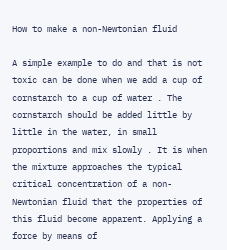How to make a non-Newtonian fluid

A simple example to do and that is not toxic can be done when we add a cup of cornstarch to a cup of water . The cornstarch should be added little by little in the water, in small proportions and mix slowly . It is when the mixture approaches the typical critical concentration of a non-Newtonian fluid that the properties of this fluid become apparent. Applying a force by means of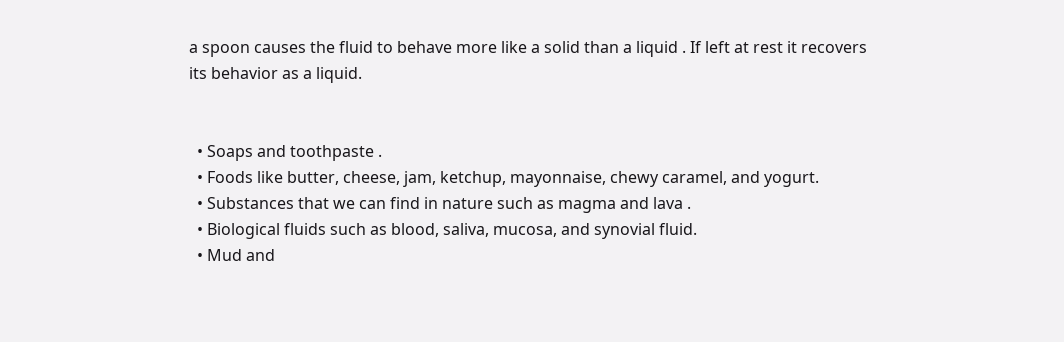a spoon causes the fluid to behave more like a solid than a liquid . If left at rest it recovers its behavior as a liquid.


  • Soaps and toothpaste .
  • Foods like butter, cheese, jam, ketchup, mayonnaise, chewy caramel, and yogurt.
  • Substances that we can find in nature such as magma and lava .
  • Biological fluids such as blood, saliva, mucosa, and synovial fluid.
  • Mud and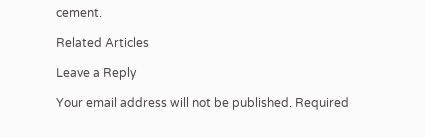cement.

Related Articles

Leave a Reply

Your email address will not be published. Required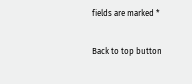fields are marked *

Back to top button